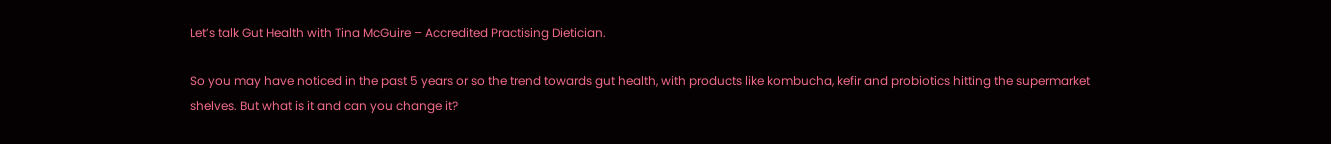Let’s talk Gut Health with Tina McGuire – Accredited Practising Dietician.

So you may have noticed in the past 5 years or so the trend towards gut health, with products like kombucha, kefir and probiotics hitting the supermarket shelves. But what is it and can you change it?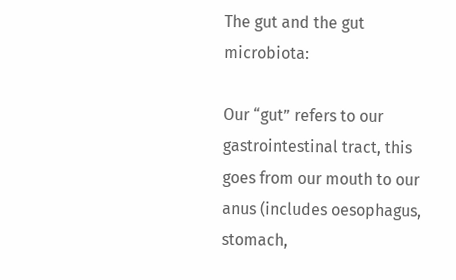The gut and the gut microbiota:

Our “gut” refers to our gastrointestinal tract, this goes from our mouth to our anus (includes oesophagus, stomach,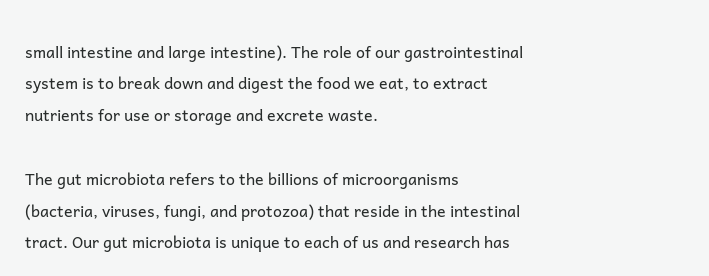small intestine and large intestine). The role of our gastrointestinal system is to break down and digest the food we eat, to extract nutrients for use or storage and excrete waste.

The gut microbiota refers to the billions of microorganisms (bacteria, viruses, fungi, and protozoa) that reside in the intestinal tract. Our gut microbiota is unique to each of us and research has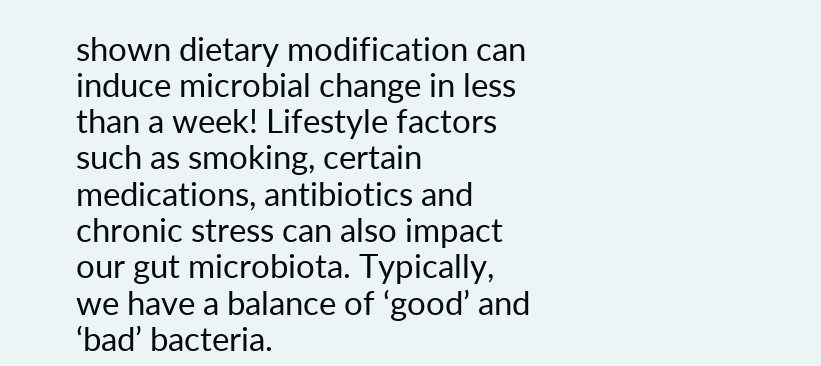shown dietary modification can induce microbial change in less than a week! Lifestyle factors such as smoking, certain medications, antibiotics and chronic stress can also impact our gut microbiota. Typically, we have a balance of ‘good’ and ‘bad’ bacteria.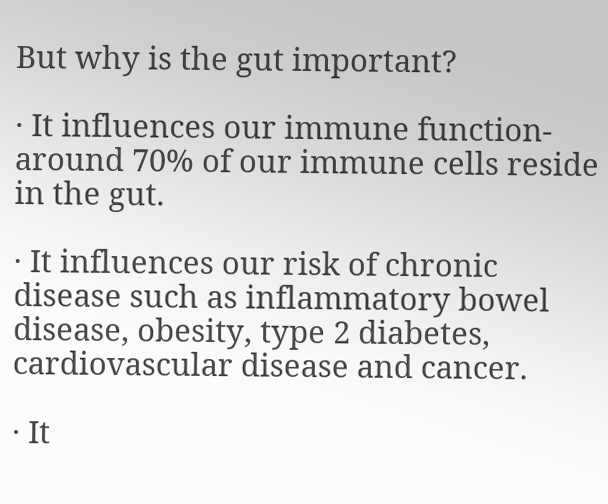But why is the gut important?

· It influences our immune function- around 70% of our immune cells reside in the gut.

· It influences our risk of chronic disease such as inflammatory bowel disease, obesity, type 2 diabetes, cardiovascular disease and cancer.

· It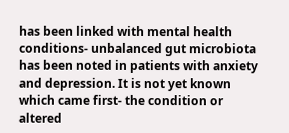has been linked with mental health conditions- unbalanced gut microbiota has been noted in patients with anxiety and depression. It is not yet known which came first- the condition or altered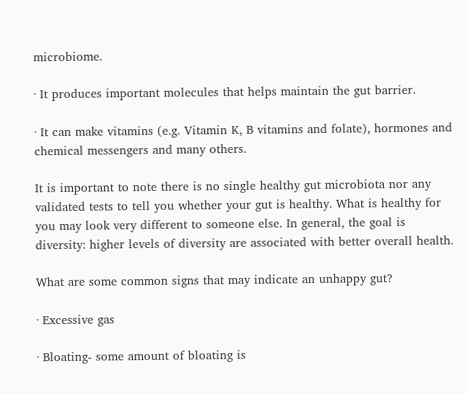microbiome.

· It produces important molecules that helps maintain the gut barrier.

· It can make vitamins (e.g. Vitamin K, B vitamins and folate), hormones and chemical messengers and many others.

It is important to note there is no single healthy gut microbiota nor any validated tests to tell you whether your gut is healthy. What is healthy for you may look very different to someone else. In general, the goal is diversity: higher levels of diversity are associated with better overall health.

What are some common signs that may indicate an unhappy gut?

· Excessive gas

· Bloating- some amount of bloating is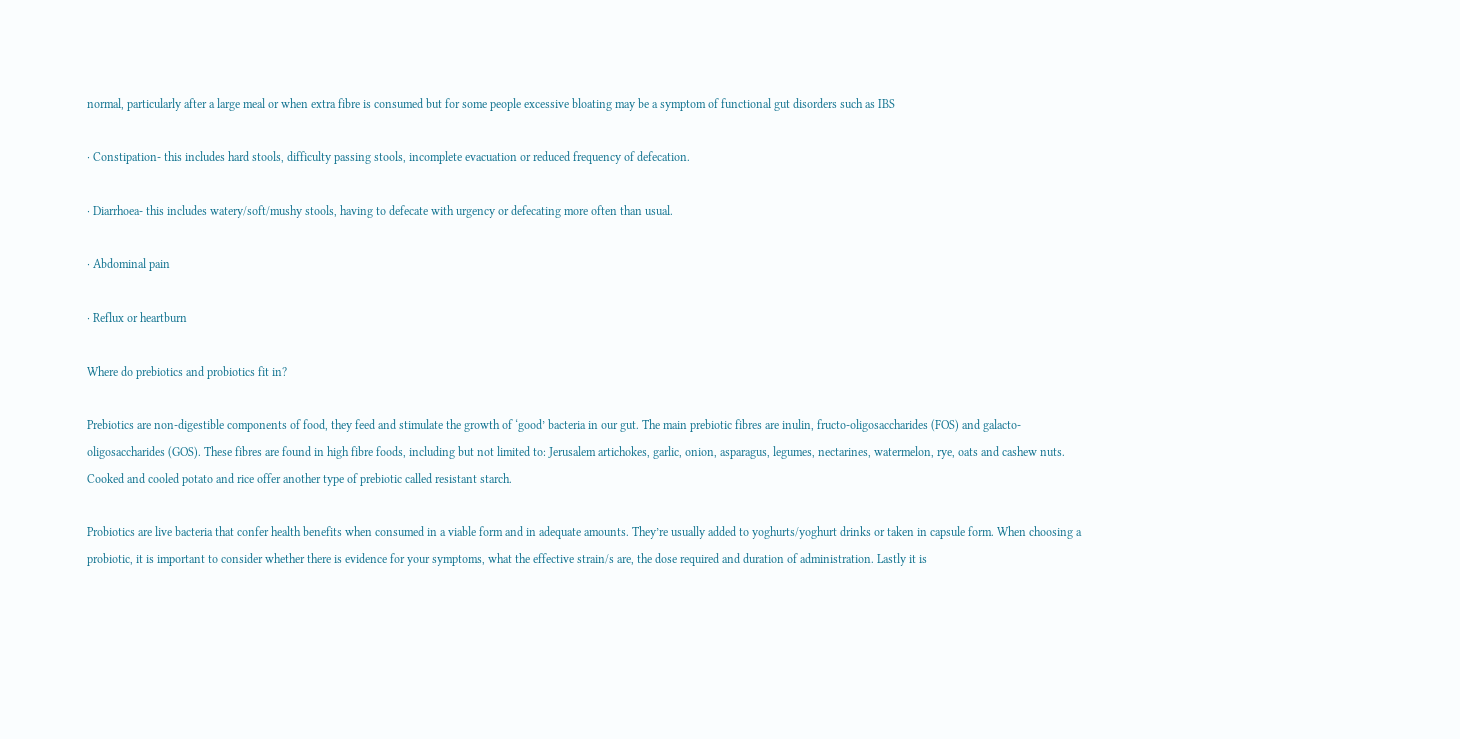normal, particularly after a large meal or when extra fibre is consumed but for some people excessive bloating may be a symptom of functional gut disorders such as IBS

· Constipation- this includes hard stools, difficulty passing stools, incomplete evacuation or reduced frequency of defecation.

· Diarrhoea- this includes watery/soft/mushy stools, having to defecate with urgency or defecating more often than usual.

· Abdominal pain

· Reflux or heartburn

Where do prebiotics and probiotics fit in?

Prebiotics are non-digestible components of food, they feed and stimulate the growth of ‘good’ bacteria in our gut. The main prebiotic fibres are inulin, fructo-oligosaccharides (FOS) and galacto-oligosaccharides (GOS). These fibres are found in high fibre foods, including but not limited to: Jerusalem artichokes, garlic, onion, asparagus, legumes, nectarines, watermelon, rye, oats and cashew nuts. Cooked and cooled potato and rice offer another type of prebiotic called resistant starch.

Probiotics are live bacteria that confer health benefits when consumed in a viable form and in adequate amounts. They’re usually added to yoghurts/yoghurt drinks or taken in capsule form. When choosing a probiotic, it is important to consider whether there is evidence for your symptoms, what the effective strain/s are, the dose required and duration of administration. Lastly it is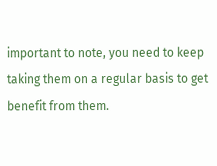important to note, you need to keep taking them on a regular basis to get benefit from them.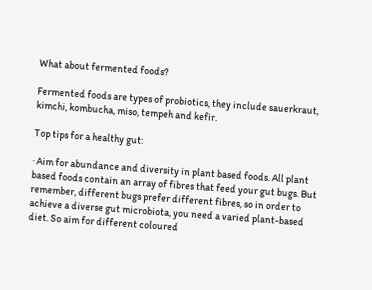What about fermented foods?

Fermented foods are types of probiotics, they include sauerkraut, kimchi, kombucha, miso, tempeh and kefir.

Top tips for a healthy gut:

· Aim for abundance and diversity in plant based foods. All plant based foods contain an array of fibres that feed your gut bugs. But remember, different bugs prefer different fibres, so in order to achieve a diverse gut microbiota, you need a varied plant-based diet. So aim for different coloured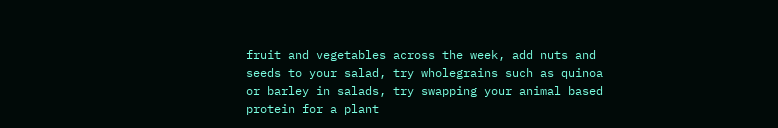fruit and vegetables across the week, add nuts and seeds to your salad, try wholegrains such as quinoa or barley in salads, try swapping your animal based protein for a plant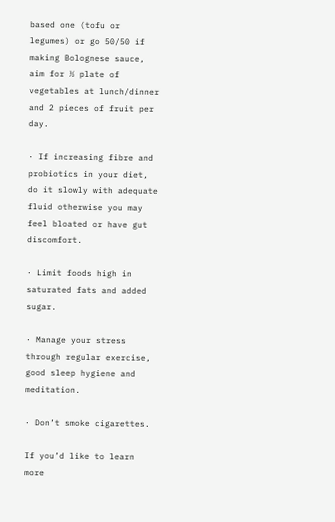based one (tofu or legumes) or go 50/50 if making Bolognese sauce, aim for ½ plate of vegetables at lunch/dinner and 2 pieces of fruit per day.

· If increasing fibre and probiotics in your diet, do it slowly with adequate fluid otherwise you may feel bloated or have gut discomfort.

· Limit foods high in saturated fats and added sugar.

· Manage your stress through regular exercise, good sleep hygiene and meditation.

· Don’t smoke cigarettes.

If you’d like to learn more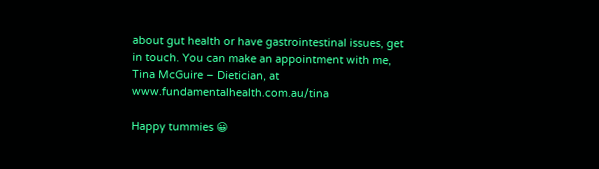about gut health or have gastrointestinal issues, get in touch. You can make an appointment with me, Tina McGuire – Dietician, at www.fundamentalhealth.com.au/tina

Happy tummies 😀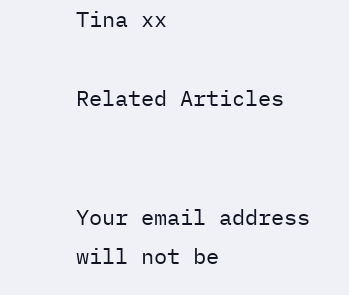Tina xx

Related Articles


Your email address will not be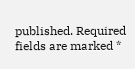published. Required fields are marked *